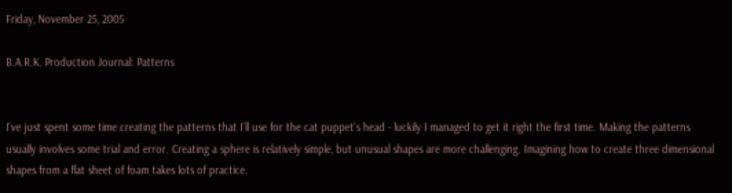Friday, November 25, 2005

B.A.R.K. Production Journal: Patterns


I've just spent some time creating the patterns that I’ll use for the cat puppet's head - luckily I managed to get it right the first time. Making the patterns usually involves some trial and error. Creating a sphere is relatively simple, but unusual shapes are more challenging. Imagining how to create three dimensional shapes from a flat sheet of foam takes lots of practice.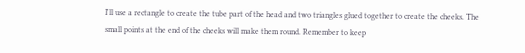I'll use a rectangle to create the tube part of the head and two triangles glued together to create the cheeks. The small points at the end of the cheeks will make them round. Remember to keep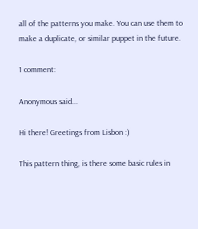all of the patterns you make. You can use them to make a duplicate, or similar puppet in the future.

1 comment:

Anonymous said...

Hi there! Greetings from Lisbon :)

This pattern thing, is there some basic rules in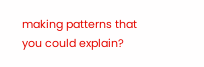making patterns that you could explain?